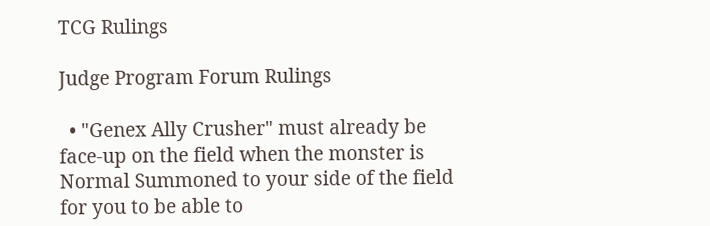TCG Rulings

Judge Program Forum Rulings

  • "Genex Ally Crusher" must already be face-up on the field when the monster is Normal Summoned to your side of the field for you to be able to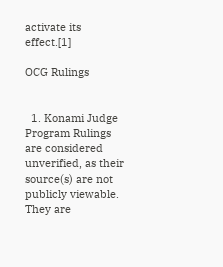activate its effect.[1]

OCG Rulings


  1. Konami Judge Program Rulings are considered unverified, as their source(s) are not publicly viewable. They are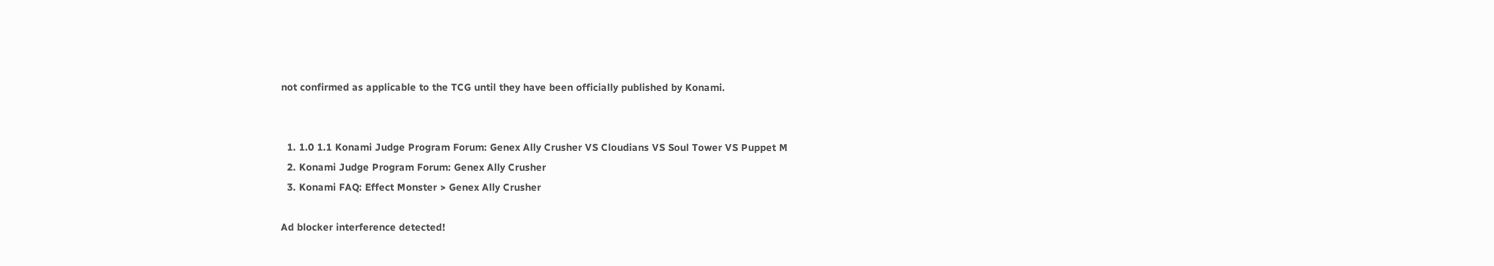not confirmed as applicable to the TCG until they have been officially published by Konami.


  1. 1.0 1.1 Konami Judge Program Forum: Genex Ally Crusher VS Cloudians VS Soul Tower VS Puppet M
  2. Konami Judge Program Forum: Genex Ally Crusher
  3. Konami FAQ: Effect Monster > Genex Ally Crusher

Ad blocker interference detected!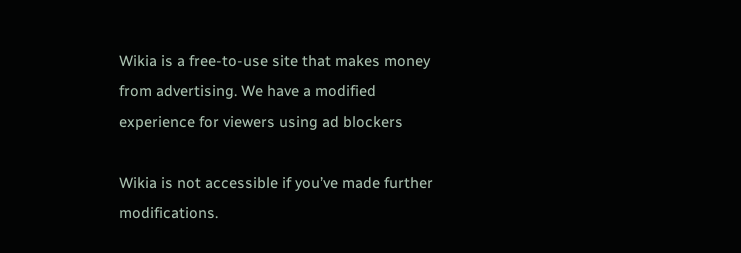Wikia is a free-to-use site that makes money from advertising. We have a modified experience for viewers using ad blockers

Wikia is not accessible if you’ve made further modifications.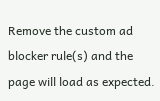Remove the custom ad blocker rule(s) and the page will load as expected.